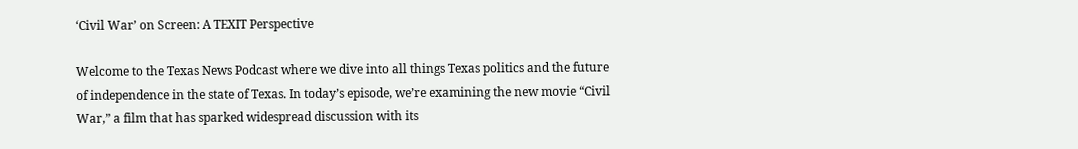‘Civil War’ on Screen: A TEXIT Perspective

Welcome to the Texas News Podcast where we dive into all things Texas politics and the future of independence in the state of Texas. In today’s episode, we’re examining the new movie “Civil War,” a film that has sparked widespread discussion with its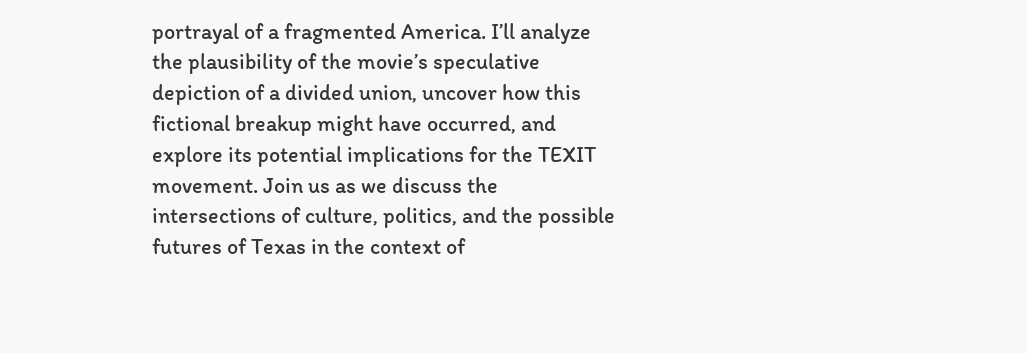portrayal of a fragmented America. I’ll analyze the plausibility of the movie’s speculative depiction of a divided union, uncover how this fictional breakup might have occurred, and explore its potential implications for the TEXIT movement. Join us as we discuss the intersections of culture, politics, and the possible futures of Texas in the context of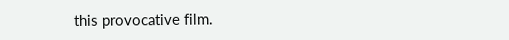this provocative film.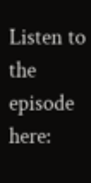Listen to the episode here: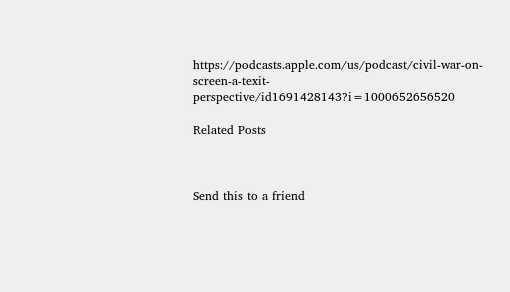https://podcasts.apple.com/us/podcast/civil-war-on-screen-a-texit-perspective/id1691428143?i=1000652656520

Related Posts



Send this to a friend